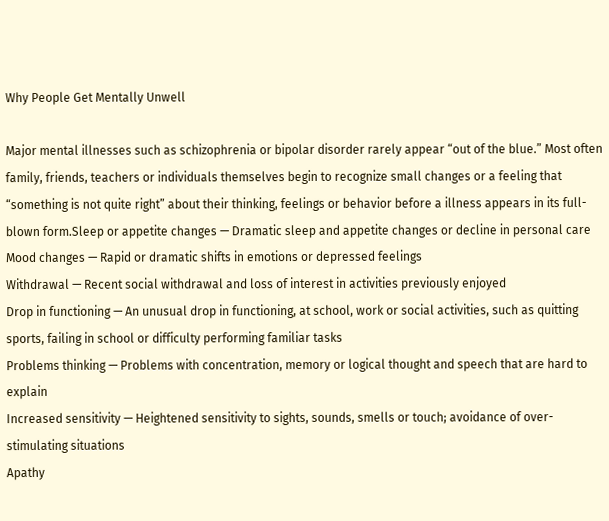Why People Get Mentally Unwell

Major mental illnesses such as schizophrenia or bipolar disorder rarely appear “out of the blue.” Most often family, friends, teachers or individuals themselves begin to recognize small changes or a feeling that “something is not quite right” about their thinking, feelings or behavior before a illness appears in its full-blown form.Sleep or appetite changes — Dramatic sleep and appetite changes or decline in personal care
Mood changes — Rapid or dramatic shifts in emotions or depressed feelings
Withdrawal — Recent social withdrawal and loss of interest in activities previously enjoyed
Drop in functioning — An unusual drop in functioning, at school, work or social activities, such as quitting sports, failing in school or difficulty performing familiar tasks
Problems thinking — Problems with concentration, memory or logical thought and speech that are hard to explain
Increased sensitivity — Heightened sensitivity to sights, sounds, smells or touch; avoidance of over-stimulating situations
Apathy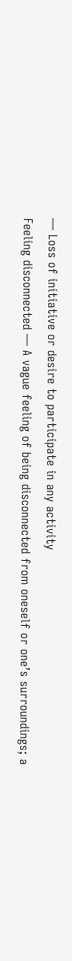— Loss of initiative or desire to participate in any activity
Feeling disconnected — A vague feeling of being disconnected from oneself or one’s surroundings; a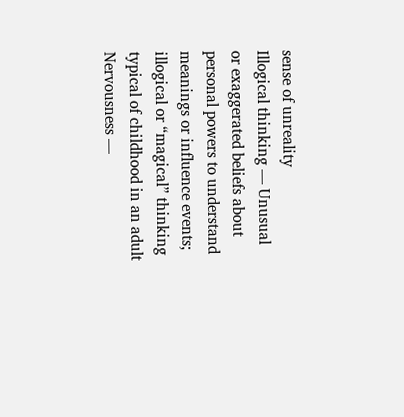sense of unreality
Illogical thinking — Unusual or exaggerated beliefs about personal powers to understand meanings or influence events; illogical or “magical” thinking typical of childhood in an adult
Nervousness —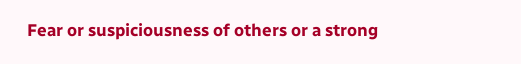Fear or suspiciousness of others or a strong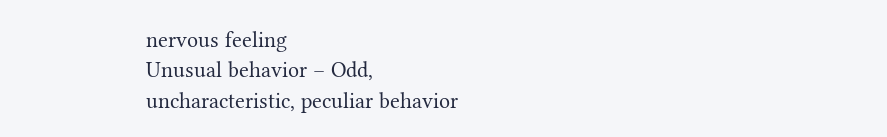nervous feeling
Unusual behavior – Odd, uncharacteristic, peculiar behavior